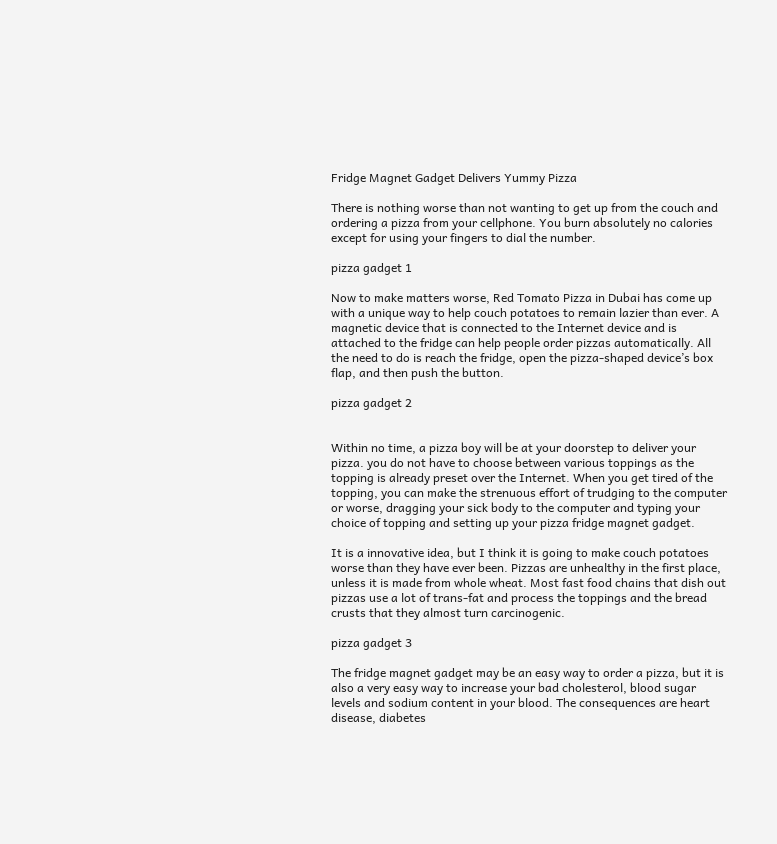Fridge Magnet Gadget Delivers Yummy Pizza

There is nothing worse than not wanting to get up from the couch and ordering a pizza from your cellphone. You burn absolutely no calories except for using your fingers to dial the number.

pizza gadget 1

Now to make matters worse, Red Tomato Pizza in Dubai has come up with a unique way to help couch potatoes to remain lazier than ever. A magnetic device that is connected to the Internet device and is attached to the fridge can help people order pizzas automatically. All the need to do is reach the fridge, open the pizza-shaped device’s box flap, and then push the button.

pizza gadget 2


Within no time, a pizza boy will be at your doorstep to deliver your pizza. you do not have to choose between various toppings as the topping is already preset over the Internet. When you get tired of the topping, you can make the strenuous effort of trudging to the computer or worse, dragging your sick body to the computer and typing your choice of topping and setting up your pizza fridge magnet gadget.

It is a innovative idea, but I think it is going to make couch potatoes worse than they have ever been. Pizzas are unhealthy in the first place, unless it is made from whole wheat. Most fast food chains that dish out pizzas use a lot of trans-fat and process the toppings and the bread crusts that they almost turn carcinogenic.

pizza gadget 3

The fridge magnet gadget may be an easy way to order a pizza, but it is also a very easy way to increase your bad cholesterol, blood sugar levels and sodium content in your blood. The consequences are heart disease, diabetes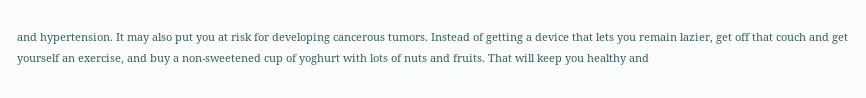and hypertension. It may also put you at risk for developing cancerous tumors. Instead of getting a device that lets you remain lazier, get off that couch and get yourself an exercise, and buy a non-sweetened cup of yoghurt with lots of nuts and fruits. That will keep you healthy and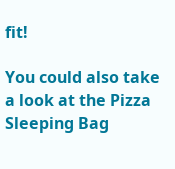fit!

You could also take a look at the Pizza Sleeping Bag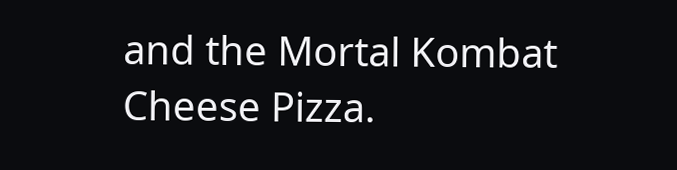and the Mortal Kombat Cheese Pizza.